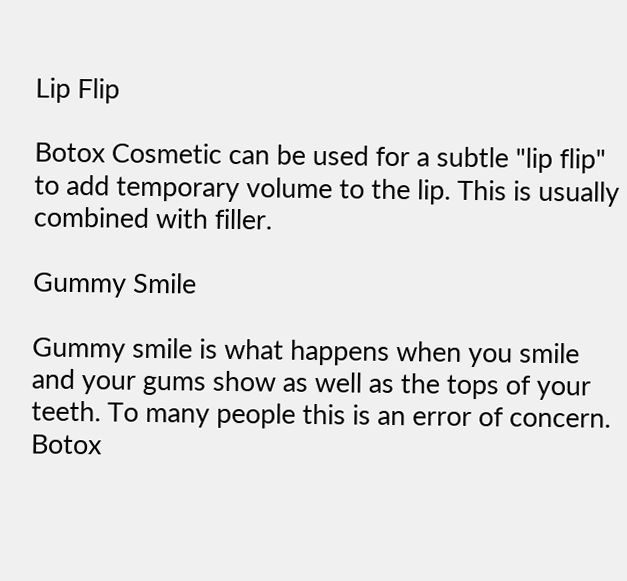Lip Flip

Botox Cosmetic can be used for a subtle "lip flip" to add temporary volume to the lip. This is usually combined with filler.

Gummy Smile

Gummy smile is what happens when you smile and your gums show as well as the tops of your teeth. To many people this is an error of concern. Botox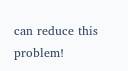can reduce this problem!